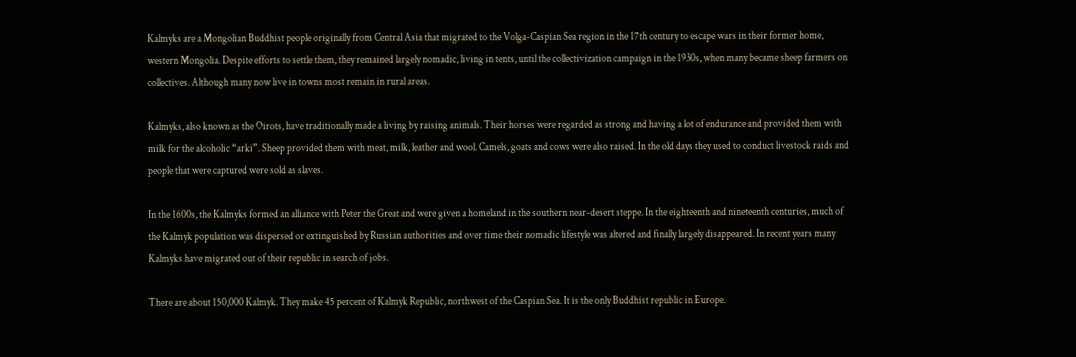Kalmyks are a Mongolian Buddhist people originally from Central Asia that migrated to the Volga-Caspian Sea region in the 17th century to escape wars in their former home, western Mongolia. Despite efforts to settle them, they remained largely nomadic, living in tents, until the collectivization campaign in the 1930s, when many became sheep farmers on collectives. Although many now live in towns most remain in rural areas.

Kalmyks, also known as the Oirots, have traditionally made a living by raising animals. Their horses were regarded as strong and having a lot of endurance and provided them with milk for the alcoholic “arki”. Sheep provided them with meat, milk, leather and wool. Camels, goats and cows were also raised. In the old days they used to conduct livestock raids and people that were captured were sold as slaves.

In the 1600s, the Kalmyks formed an alliance with Peter the Great and were given a homeland in the southern near-desert steppe. In the eighteenth and nineteenth centuries, much of the Kalmyk population was dispersed or extinguished by Russian authorities and over time their nomadic lifestyle was altered and finally largely disappeared. In recent years many Kalmyks have migrated out of their republic in search of jobs.

There are about 150,000 Kalmyk. They make 45 percent of Kalmyk Republic, northwest of the Caspian Sea. It is the only Buddhist republic in Europe.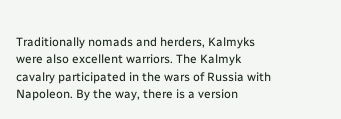Traditionally nomads and herders, Kalmyks were also excellent warriors. The Kalmyk cavalry participated in the wars of Russia with Napoleon. By the way, there is a version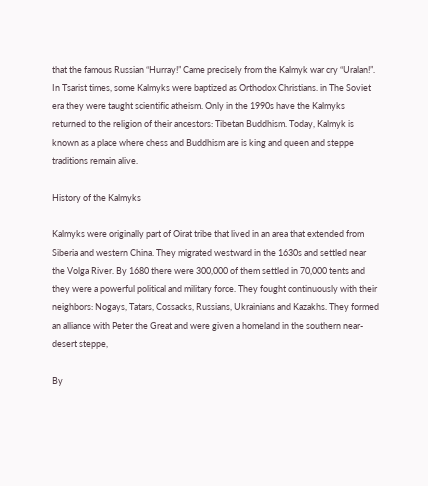that the famous Russian “Hurray!” Came precisely from the Kalmyk war cry “Uralan!”. In Tsarist times, some Kalmyks were baptized as Orthodox Christians. in The Soviet era they were taught scientific atheism. Only in the 1990s have the Kalmyks returned to the religion of their ancestors: Tibetan Buddhism. Today, Kalmyk is known as a place where chess and Buddhism are is king and queen and steppe traditions remain alive.

History of the Kalmyks

Kalmyks were originally part of Oirat tribe that lived in an area that extended from Siberia and western China. They migrated westward in the 1630s and settled near the Volga River. By 1680 there were 300,000 of them settled in 70,000 tents and they were a powerful political and military force. They fought continuously with their neighbors: Nogays, Tatars, Cossacks, Russians, Ukrainians and Kazakhs. They formed an alliance with Peter the Great and were given a homeland in the southern near-desert steppe,

By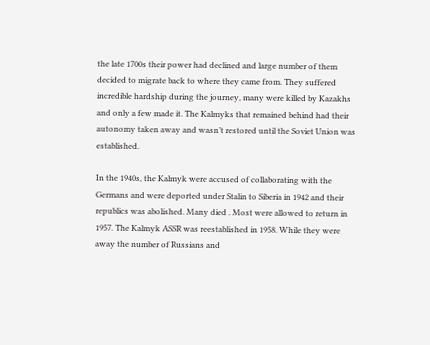the late 1700s their power had declined and large number of them decided to migrate back to where they came from. They suffered incredible hardship during the journey, many were killed by Kazakhs and only a few made it. The Kalmyks that remained behind had their autonomy taken away and wasn’t restored until the Soviet Union was established.

In the 1940s, the Kalmyk were accused of collaborating with the Germans and were deported under Stalin to Siberia in 1942 and their republics was abolished. Many died . Most were allowed to return in 1957. The Kalmyk ASSR was reestablished in 1958. While they were away the number of Russians and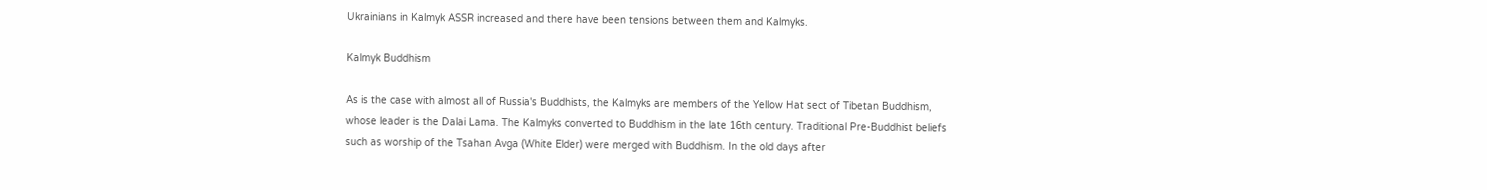Ukrainians in Kalmyk ASSR increased and there have been tensions between them and Kalmyks.

Kalmyk Buddhism

As is the case with almost all of Russia's Buddhists, the Kalmyks are members of the Yellow Hat sect of Tibetan Buddhism, whose leader is the Dalai Lama. The Kalmyks converted to Buddhism in the late 16th century. Traditional Pre-Buddhist beliefs such as worship of the Tsahan Avga (White Elder) were merged with Buddhism. In the old days after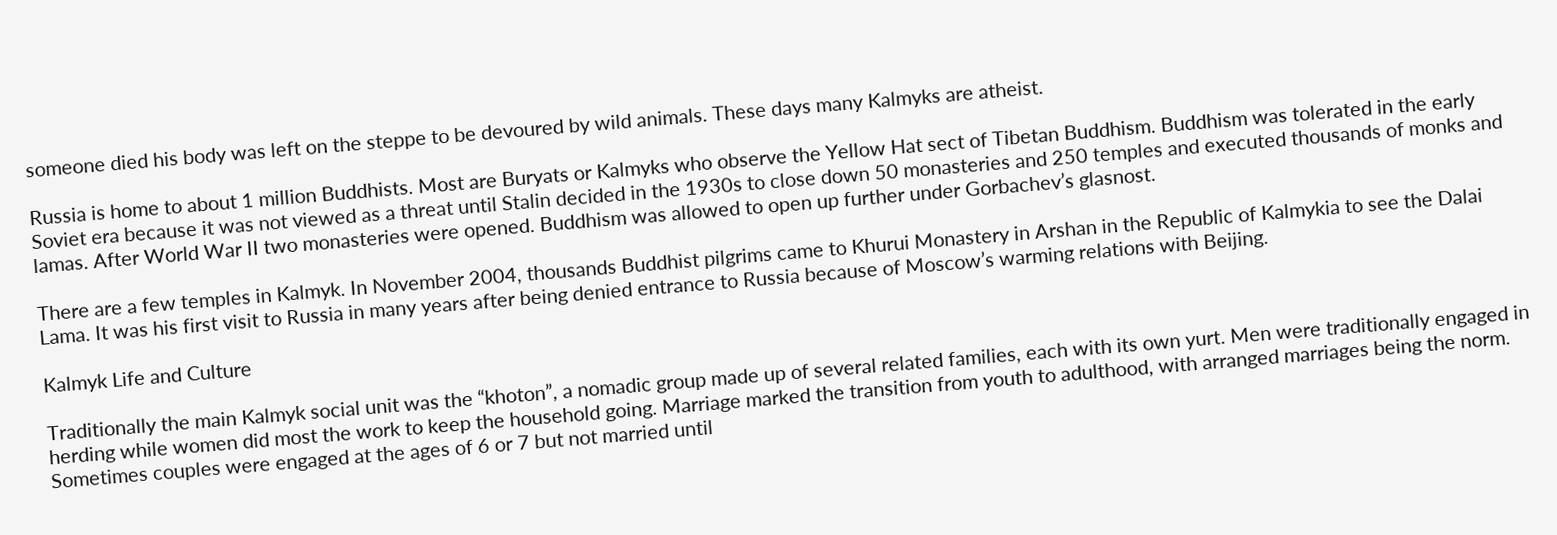someone died his body was left on the steppe to be devoured by wild animals. These days many Kalmyks are atheist.

Russia is home to about 1 million Buddhists. Most are Buryats or Kalmyks who observe the Yellow Hat sect of Tibetan Buddhism. Buddhism was tolerated in the early Soviet era because it was not viewed as a threat until Stalin decided in the 1930s to close down 50 monasteries and 250 temples and executed thousands of monks and lamas. After World War II two monasteries were opened. Buddhism was allowed to open up further under Gorbachev’s glasnost.

There are a few temples in Kalmyk. In November 2004, thousands Buddhist pilgrims came to Khurui Monastery in Arshan in the Republic of Kalmykia to see the Dalai Lama. It was his first visit to Russia in many years after being denied entrance to Russia because of Moscow’s warming relations with Beijing.

Kalmyk Life and Culture

Traditionally the main Kalmyk social unit was the “khoton”, a nomadic group made up of several related families, each with its own yurt. Men were traditionally engaged in herding while women did most the work to keep the household going. Marriage marked the transition from youth to adulthood, with arranged marriages being the norm. Sometimes couples were engaged at the ages of 6 or 7 but not married until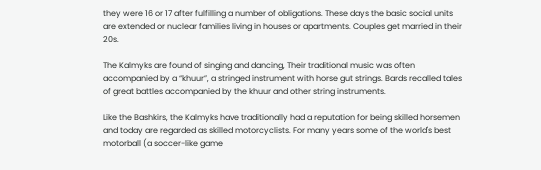they were 16 or 17 after fulfilling a number of obligations. These days the basic social units are extended or nuclear families living in houses or apartments. Couples get married in their 20s.

The Kalmyks are found of singing and dancing, Their traditional music was often accompanied by a “khuur”, a stringed instrument with horse gut strings. Bards recalled tales of great battles accompanied by the khuur and other string instruments.

Like the Bashkirs, the Kalmyks have traditionally had a reputation for being skilled horsemen and today are regarded as skilled motorcyclists. For many years some of the world's best motorball (a soccer-like game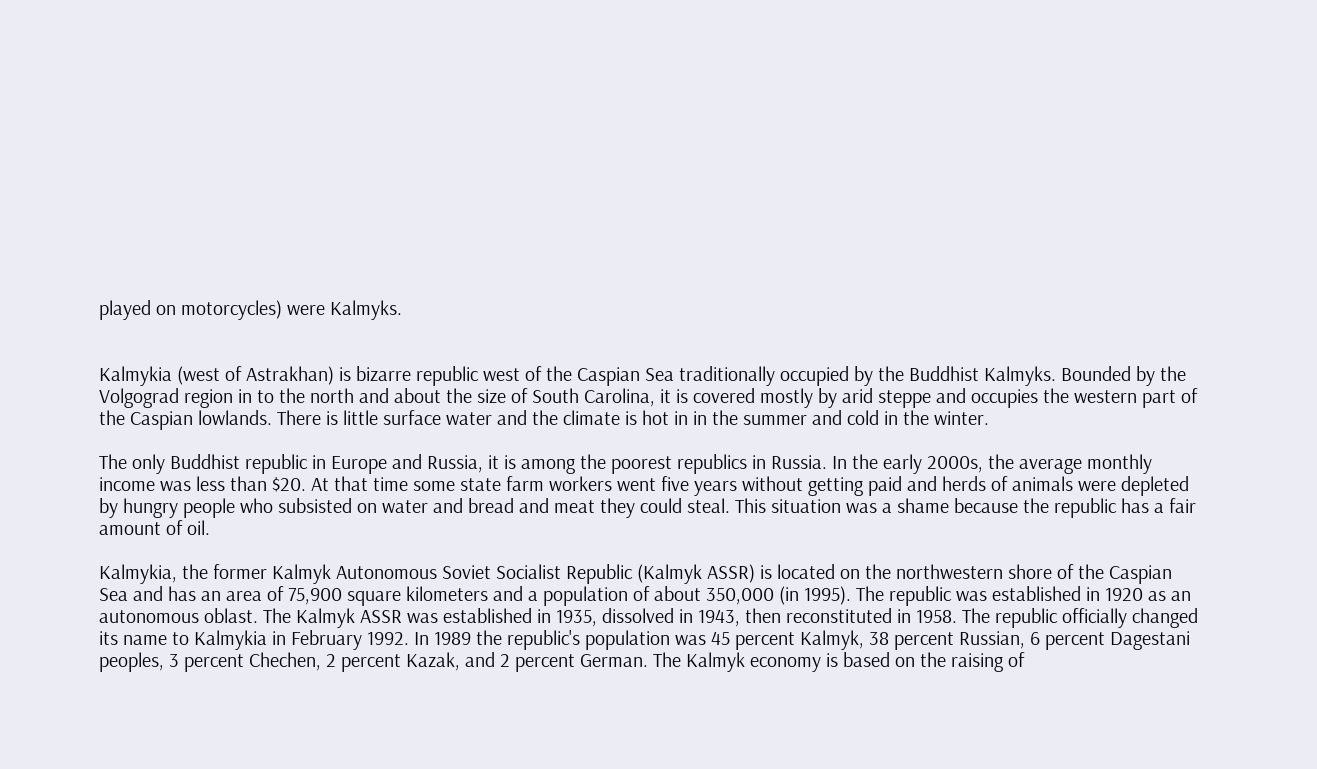played on motorcycles) were Kalmyks.


Kalmykia (west of Astrakhan) is bizarre republic west of the Caspian Sea traditionally occupied by the Buddhist Kalmyks. Bounded by the Volgograd region in to the north and about the size of South Carolina, it is covered mostly by arid steppe and occupies the western part of the Caspian lowlands. There is little surface water and the climate is hot in in the summer and cold in the winter.

The only Buddhist republic in Europe and Russia, it is among the poorest republics in Russia. In the early 2000s, the average monthly income was less than $20. At that time some state farm workers went five years without getting paid and herds of animals were depleted by hungry people who subsisted on water and bread and meat they could steal. This situation was a shame because the republic has a fair amount of oil.

Kalmykia, the former Kalmyk Autonomous Soviet Socialist Republic (Kalmyk ASSR) is located on the northwestern shore of the Caspian Sea and has an area of 75,900 square kilometers and a population of about 350,000 (in 1995). The republic was established in 1920 as an autonomous oblast. The Kalmyk ASSR was established in 1935, dissolved in 1943, then reconstituted in 1958. The republic officially changed its name to Kalmykia in February 1992. In 1989 the republic's population was 45 percent Kalmyk, 38 percent Russian, 6 percent Dagestani peoples, 3 percent Chechen, 2 percent Kazak, and 2 percent German. The Kalmyk economy is based on the raising of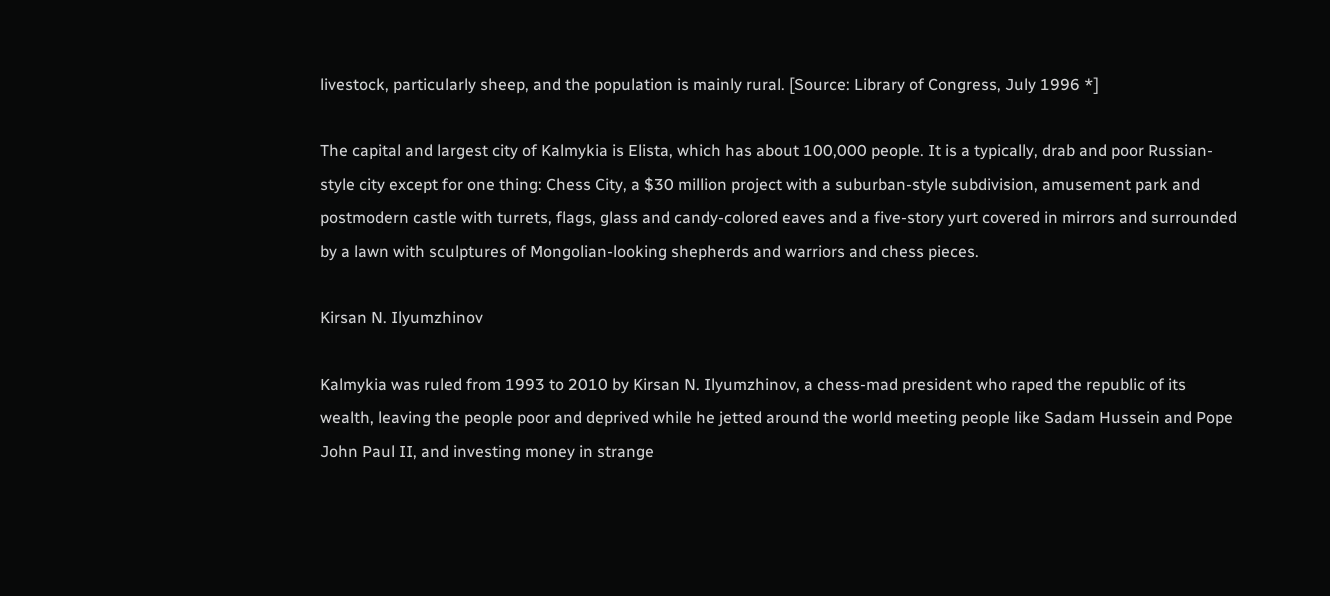livestock, particularly sheep, and the population is mainly rural. [Source: Library of Congress, July 1996 *]

The capital and largest city of Kalmykia is Elista, which has about 100,000 people. It is a typically, drab and poor Russian-style city except for one thing: Chess City, a $30 million project with a suburban-style subdivision, amusement park and postmodern castle with turrets, flags, glass and candy-colored eaves and a five-story yurt covered in mirrors and surrounded by a lawn with sculptures of Mongolian-looking shepherds and warriors and chess pieces.

Kirsan N. Ilyumzhinov

Kalmykia was ruled from 1993 to 2010 by Kirsan N. Ilyumzhinov, a chess-mad president who raped the republic of its wealth, leaving the people poor and deprived while he jetted around the world meeting people like Sadam Hussein and Pope John Paul II, and investing money in strange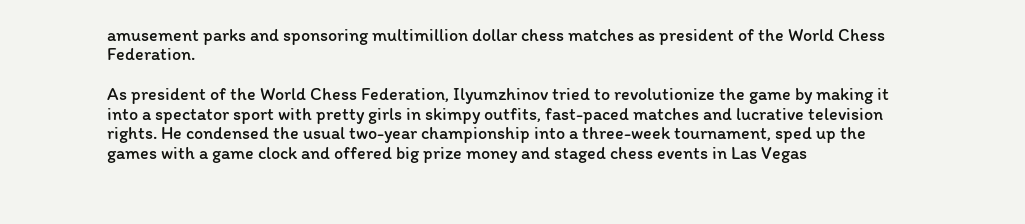amusement parks and sponsoring multimillion dollar chess matches as president of the World Chess Federation.

As president of the World Chess Federation, Ilyumzhinov tried to revolutionize the game by making it into a spectator sport with pretty girls in skimpy outfits, fast-paced matches and lucrative television rights. He condensed the usual two-year championship into a three-week tournament, sped up the games with a game clock and offered big prize money and staged chess events in Las Vegas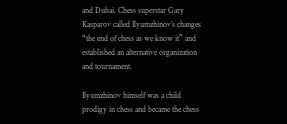and Dubai. Chess superstar Gary Kasparov called Ilyumzhinov’s changes “the end of chess as we know it” and established an alternative organization and tournament.

Ilyumzhinov himself was a child prodigy in chess and became the chess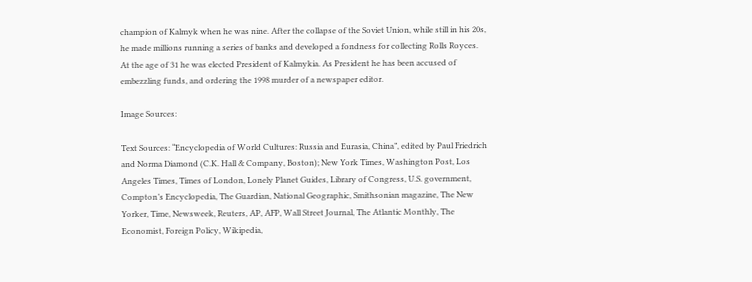champion of Kalmyk when he was nine. After the collapse of the Soviet Union, while still in his 20s, he made millions running a series of banks and developed a fondness for collecting Rolls Royces. At the age of 31 he was elected President of Kalmykia. As President he has been accused of embezzling funds, and ordering the 1998 murder of a newspaper editor.

Image Sources:

Text Sources: “Encyclopedia of World Cultures: Russia and Eurasia, China”, edited by Paul Friedrich and Norma Diamond (C.K. Hall & Company, Boston); New York Times, Washington Post, Los Angeles Times, Times of London, Lonely Planet Guides, Library of Congress, U.S. government, Compton’s Encyclopedia, The Guardian, National Geographic, Smithsonian magazine, The New Yorker, Time, Newsweek, Reuters, AP, AFP, Wall Street Journal, The Atlantic Monthly, The Economist, Foreign Policy, Wikipedia,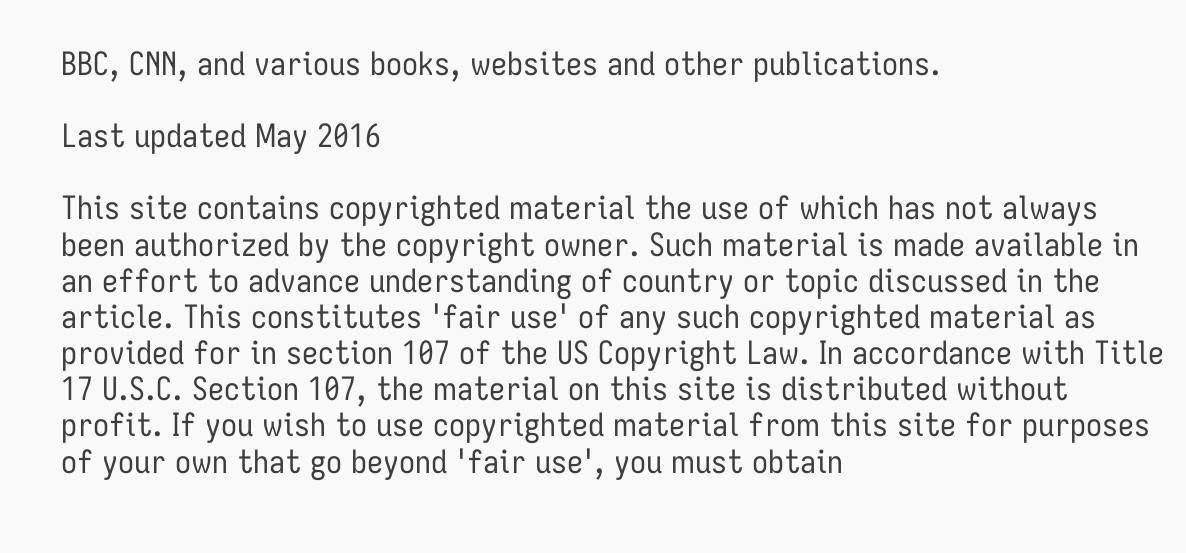BBC, CNN, and various books, websites and other publications.

Last updated May 2016

This site contains copyrighted material the use of which has not always been authorized by the copyright owner. Such material is made available in an effort to advance understanding of country or topic discussed in the article. This constitutes 'fair use' of any such copyrighted material as provided for in section 107 of the US Copyright Law. In accordance with Title 17 U.S.C. Section 107, the material on this site is distributed without profit. If you wish to use copyrighted material from this site for purposes of your own that go beyond 'fair use', you must obtain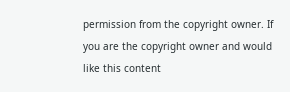permission from the copyright owner. If you are the copyright owner and would like this content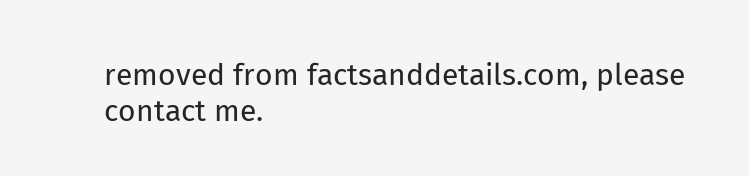removed from factsanddetails.com, please contact me.